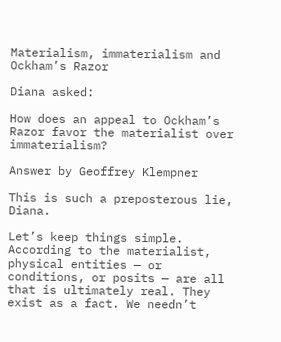Materialism, immaterialism and Ockham’s Razor

Diana asked:

How does an appeal to Ockham’s Razor favor the materialist over immaterialism?

Answer by Geoffrey Klempner

This is such a preposterous lie, Diana.

Let’s keep things simple. According to the materialist, physical entities — or conditions, or posits — are all that is ultimately real. They exist as a fact. We needn’t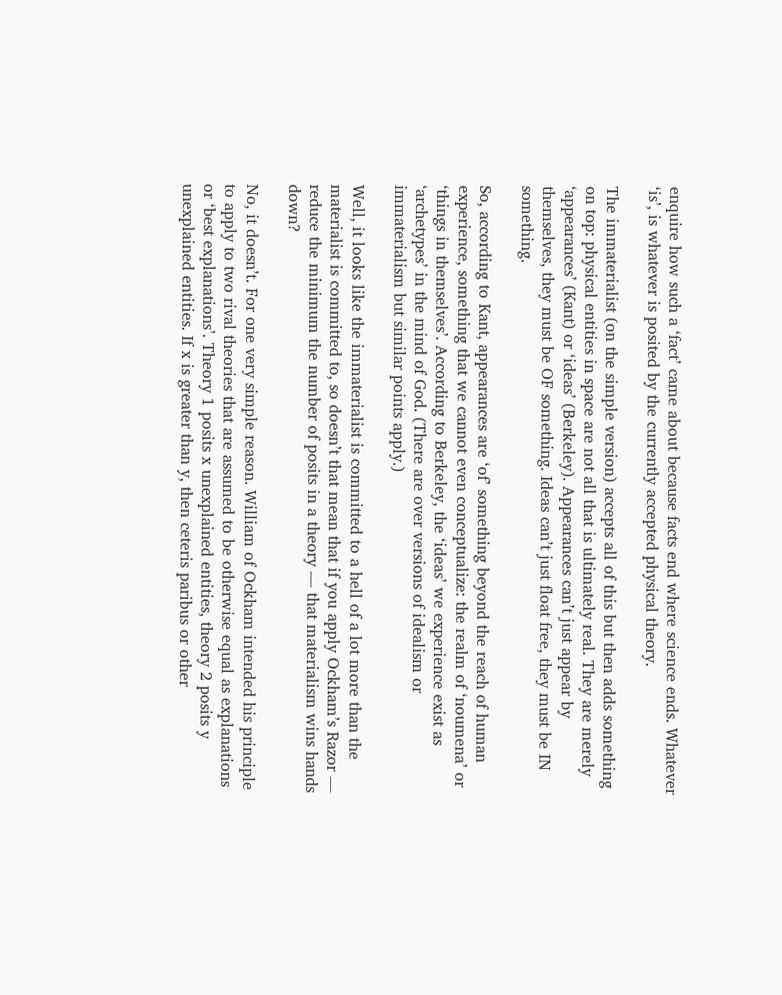enquire how such a ‘fact’ came about because facts end where science ends. Whatever ‘is’, is whatever is posited by the currently accepted physical theory.

The immaterialist (on the simple version) accepts all of this but then adds something on top: physical entities in space are not all that is ultimately real. They are merely ‘appearances’ (Kant) or ‘ideas’ (Berkeley). Appearances can’t just appear by themselves, they must be OF something. Ideas can’t just float free, they must be IN something.

So, according to Kant, appearances are ‘of’ something beyond the reach of human experience, something that we cannot even conceptualize: the realm of ‘noumena’ or ‘things in themselves’. According to Berkeley, the ‘ideas’ we experience exist as ‘archetypes’ in the mind of God. (There are over versions of idealism or immaterialism but similar points apply.)

Well, it looks like the immaterialist is committed to a hell of a lot more than the materialist is committed to, so doesn’t that mean that if you apply Ockham’s Razor — reduce the minimum the number of posits in a theory — that materialism wins hands down?

No, it doesn’t. For one very simple reason. William of Ockham intended his principle to apply to two rival theories that are assumed to be otherwise equal as explanations or ‘best explanations’. Theory 1 posits x unexplained entities, theory 2 posits y unexplained entities. If x is greater than y, then ceteris paribus or other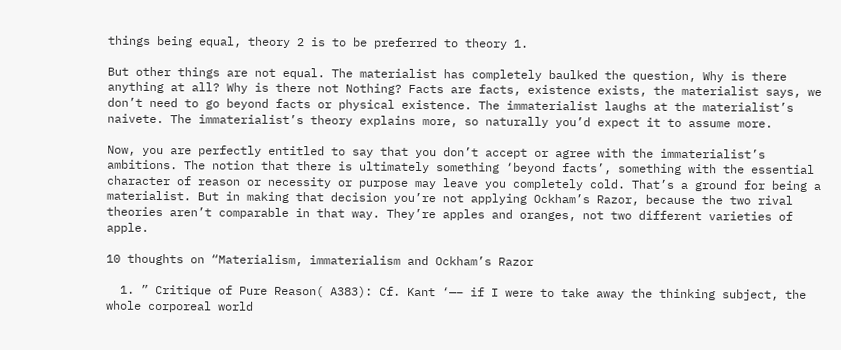things being equal, theory 2 is to be preferred to theory 1.

But other things are not equal. The materialist has completely baulked the question, Why is there anything at all? Why is there not Nothing? Facts are facts, existence exists, the materialist says, we don’t need to go beyond facts or physical existence. The immaterialist laughs at the materialist’s naivete. The immaterialist’s theory explains more, so naturally you’d expect it to assume more.

Now, you are perfectly entitled to say that you don’t accept or agree with the immaterialist’s ambitions. The notion that there is ultimately something ‘beyond facts’, something with the essential character of reason or necessity or purpose may leave you completely cold. That’s a ground for being a materialist. But in making that decision you’re not applying Ockham’s Razor, because the two rival theories aren’t comparable in that way. They’re apples and oranges, not two different varieties of apple.

10 thoughts on “Materialism, immaterialism and Ockham’s Razor

  1. ” Critique of Pure Reason( A383): Cf. Kant ‘—– if I were to take away the thinking subject, the whole corporeal world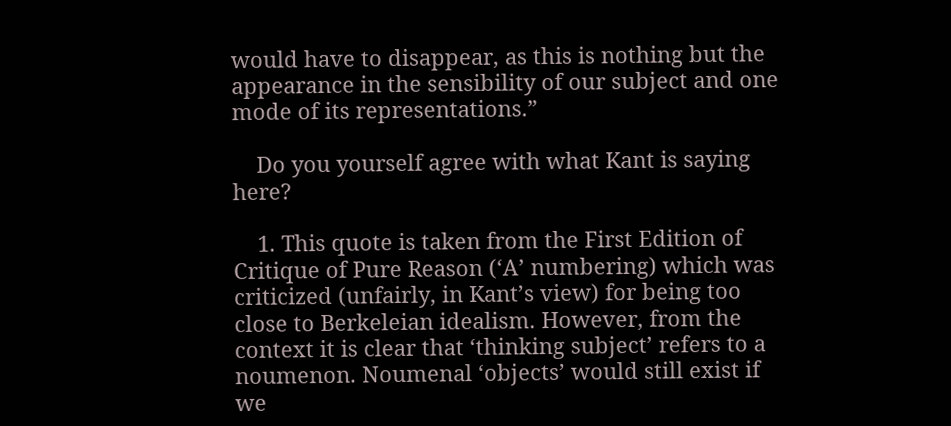would have to disappear, as this is nothing but the appearance in the sensibility of our subject and one mode of its representations.”

    Do you yourself agree with what Kant is saying here?

    1. This quote is taken from the First Edition of Critique of Pure Reason (‘A’ numbering) which was criticized (unfairly, in Kant’s view) for being too close to Berkeleian idealism. However, from the context it is clear that ‘thinking subject’ refers to a noumenon. Noumenal ‘objects’ would still exist if we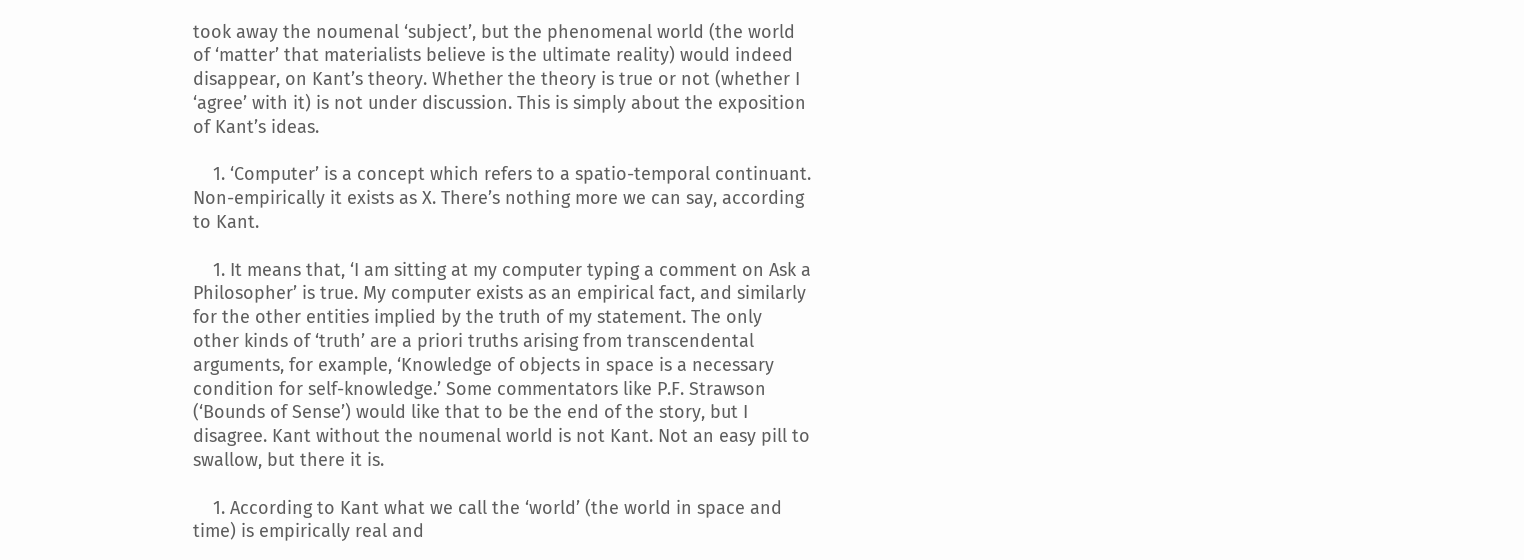took away the noumenal ‘subject’, but the phenomenal world (the world of ‘matter’ that materialists believe is the ultimate reality) would indeed disappear, on Kant’s theory. Whether the theory is true or not (whether I ‘agree’ with it) is not under discussion. This is simply about the exposition of Kant’s ideas.

    1. ‘Computer’ is a concept which refers to a spatio-temporal continuant. Non-empirically it exists as X. There’s nothing more we can say, according to Kant.

    1. It means that, ‘I am sitting at my computer typing a comment on Ask a Philosopher’ is true. My computer exists as an empirical fact, and similarly for the other entities implied by the truth of my statement. The only other kinds of ‘truth’ are a priori truths arising from transcendental arguments, for example, ‘Knowledge of objects in space is a necessary condition for self-knowledge.’ Some commentators like P.F. Strawson (‘Bounds of Sense’) would like that to be the end of the story, but I disagree. Kant without the noumenal world is not Kant. Not an easy pill to swallow, but there it is.

    1. According to Kant what we call the ‘world’ (the world in space and time) is empirically real and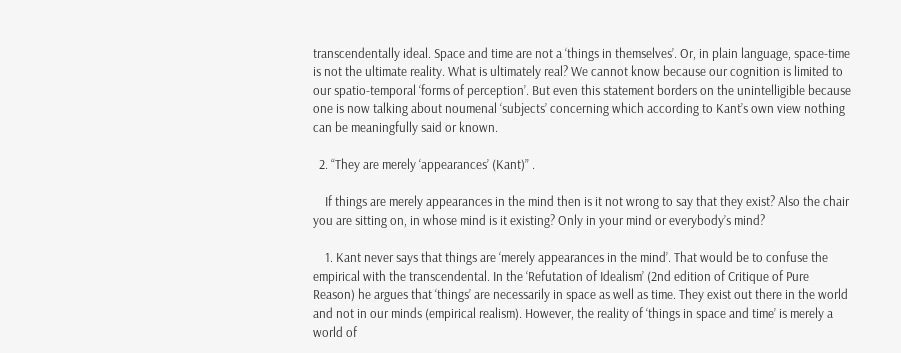transcendentally ideal. Space and time are not a ‘things in themselves’. Or, in plain language, space-time is not the ultimate reality. What is ultimately real? We cannot know because our cognition is limited to our spatio-temporal ‘forms of perception’. But even this statement borders on the unintelligible because one is now talking about noumenal ‘subjects’ concerning which according to Kant’s own view nothing can be meaningfully said or known.

  2. “They are merely ‘appearances’ (Kant)” .

    If things are merely appearances in the mind then is it not wrong to say that they exist? Also the chair you are sitting on, in whose mind is it existing? Only in your mind or everybody’s mind?

    1. Kant never says that things are ‘merely appearances in the mind’. That would be to confuse the empirical with the transcendental. In the ‘Refutation of Idealism’ (2nd edition of Critique of Pure Reason) he argues that ‘things’ are necessarily in space as well as time. They exist out there in the world and not in our minds (empirical realism). However, the reality of ‘things in space and time’ is merely a world of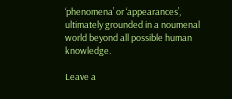‘phenomena’ or ‘appearances’, ultimately grounded in a noumenal world beyond all possible human knowledge.

Leave a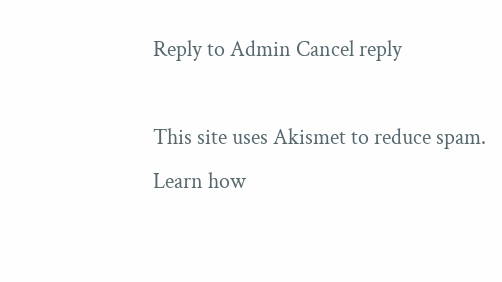Reply to Admin Cancel reply

This site uses Akismet to reduce spam. Learn how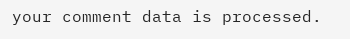your comment data is processed.